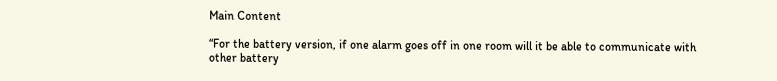Main Content

“For the battery version, if one alarm goes off in one room will it be able to communicate with other battery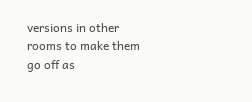versions in other rooms to make them go off as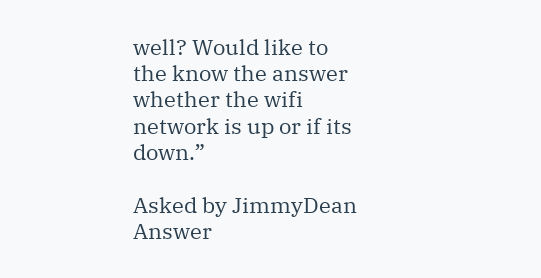well? Would like to the know the answer whether the wifi network is up or if its down.”

Asked by JimmyDean
Answer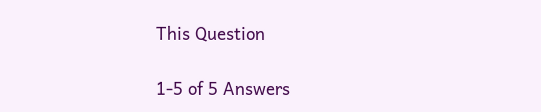This Question

1-5 of 5 Answers